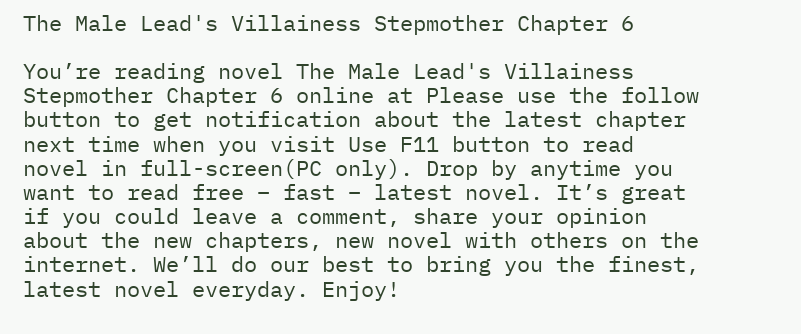The Male Lead's Villainess Stepmother Chapter 6

You’re reading novel The Male Lead's Villainess Stepmother Chapter 6 online at Please use the follow button to get notification about the latest chapter next time when you visit Use F11 button to read novel in full-screen(PC only). Drop by anytime you want to read free – fast – latest novel. It’s great if you could leave a comment, share your opinion about the new chapters, new novel with others on the internet. We’ll do our best to bring you the finest, latest novel everyday. Enjoy!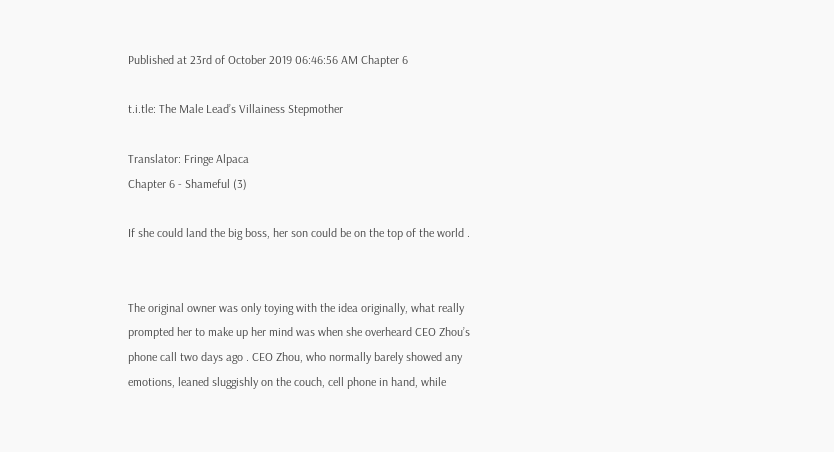Published at 23rd of October 2019 06:46:56 AM Chapter 6

t.i.tle: The Male Lead’s Villainess Stepmother

Translator: Fringe Alpaca
Chapter 6 - Shameful (3)

If she could land the big boss, her son could be on the top of the world .


The original owner was only toying with the idea originally, what really prompted her to make up her mind was when she overheard CEO Zhou’s phone call two days ago . CEO Zhou, who normally barely showed any emotions, leaned sluggishly on the couch, cell phone in hand, while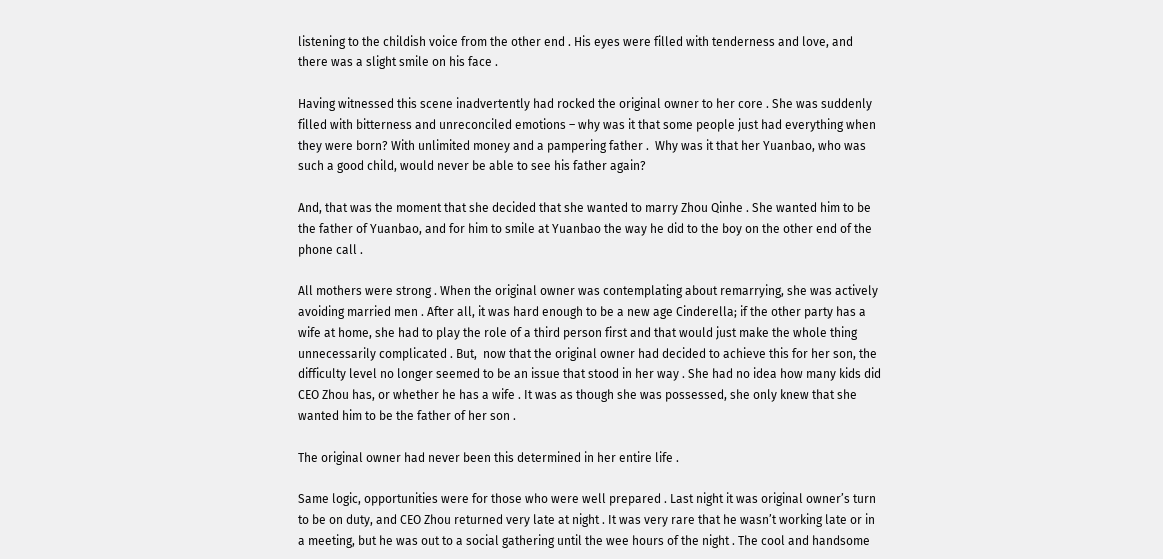listening to the childish voice from the other end . His eyes were filled with tenderness and love, and there was a slight smile on his face .

Having witnessed this scene inadvertently had rocked the original owner to her core . She was suddenly filled with bitterness and unreconciled emotions – why was it that some people just had everything when they were born? With unlimited money and a pampering father .  Why was it that her Yuanbao, who was such a good child, would never be able to see his father again?

And, that was the moment that she decided that she wanted to marry Zhou Qinhe . She wanted him to be the father of Yuanbao, and for him to smile at Yuanbao the way he did to the boy on the other end of the phone call .

All mothers were strong . When the original owner was contemplating about remarrying, she was actively avoiding married men . After all, it was hard enough to be a new age Cinderella; if the other party has a wife at home, she had to play the role of a third person first and that would just make the whole thing unnecessarily complicated . But,  now that the original owner had decided to achieve this for her son, the difficulty level no longer seemed to be an issue that stood in her way . She had no idea how many kids did CEO Zhou has, or whether he has a wife . It was as though she was possessed, she only knew that she wanted him to be the father of her son .

The original owner had never been this determined in her entire life .

Same logic, opportunities were for those who were well prepared . Last night it was original owner’s turn to be on duty, and CEO Zhou returned very late at night . It was very rare that he wasn’t working late or in a meeting, but he was out to a social gathering until the wee hours of the night . The cool and handsome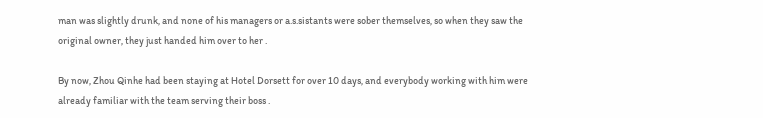man was slightly drunk, and none of his managers or a.s.sistants were sober themselves, so when they saw the original owner, they just handed him over to her .

By now, Zhou Qinhe had been staying at Hotel Dorsett for over 10 days, and everybody working with him were already familiar with the team serving their boss .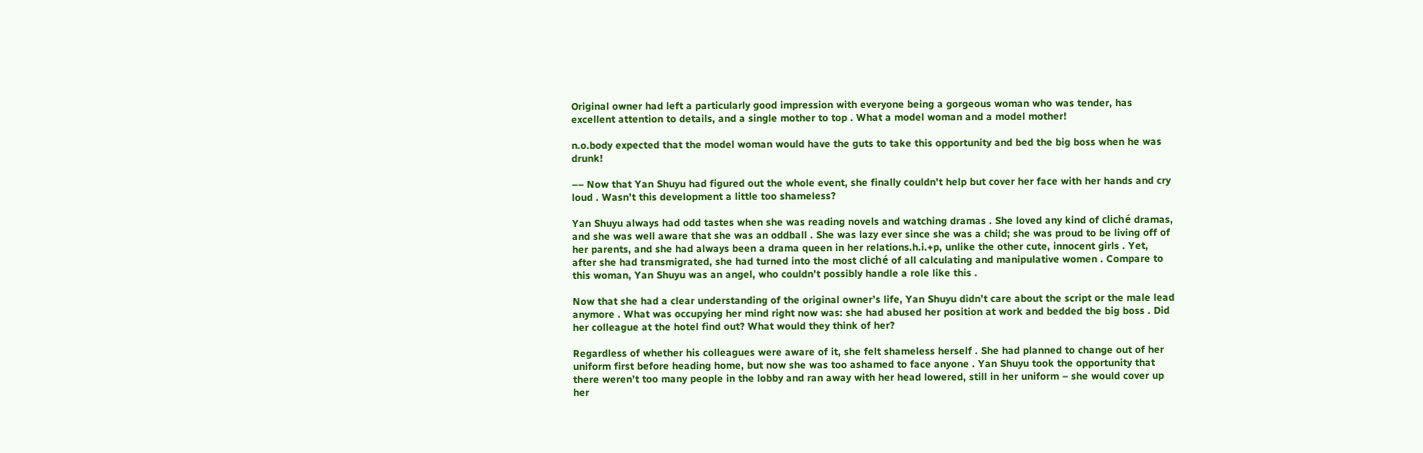Original owner had left a particularly good impression with everyone being a gorgeous woman who was tender, has excellent attention to details, and a single mother to top . What a model woman and a model mother!

n.o.body expected that the model woman would have the guts to take this opportunity and bed the big boss when he was drunk!

–– Now that Yan Shuyu had figured out the whole event, she finally couldn’t help but cover her face with her hands and cry loud . Wasn’t this development a little too shameless?

Yan Shuyu always had odd tastes when she was reading novels and watching dramas . She loved any kind of cliché dramas, and she was well aware that she was an oddball . She was lazy ever since she was a child; she was proud to be living off of her parents, and she had always been a drama queen in her relations.h.i.+p, unlike the other cute, innocent girls . Yet, after she had transmigrated, she had turned into the most cliché of all calculating and manipulative women . Compare to this woman, Yan Shuyu was an angel, who couldn’t possibly handle a role like this .

Now that she had a clear understanding of the original owner’s life, Yan Shuyu didn’t care about the script or the male lead anymore . What was occupying her mind right now was: she had abused her position at work and bedded the big boss . Did her colleague at the hotel find out? What would they think of her?

Regardless of whether his colleagues were aware of it, she felt shameless herself . She had planned to change out of her uniform first before heading home, but now she was too ashamed to face anyone . Yan Shuyu took the opportunity that there weren’t too many people in the lobby and ran away with her head lowered, still in her uniform – she would cover up her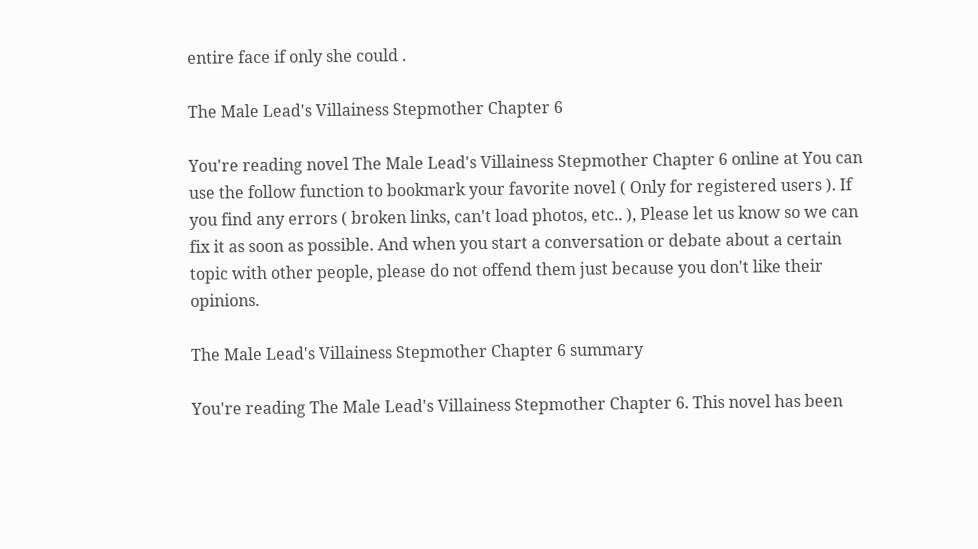entire face if only she could .

The Male Lead's Villainess Stepmother Chapter 6

You're reading novel The Male Lead's Villainess Stepmother Chapter 6 online at You can use the follow function to bookmark your favorite novel ( Only for registered users ). If you find any errors ( broken links, can't load photos, etc.. ), Please let us know so we can fix it as soon as possible. And when you start a conversation or debate about a certain topic with other people, please do not offend them just because you don't like their opinions.

The Male Lead's Villainess Stepmother Chapter 6 summary

You're reading The Male Lead's Villainess Stepmother Chapter 6. This novel has been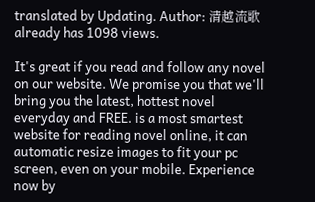translated by Updating. Author: 清越流歌 already has 1098 views.

It's great if you read and follow any novel on our website. We promise you that we'll bring you the latest, hottest novel everyday and FREE. is a most smartest website for reading novel online, it can automatic resize images to fit your pc screen, even on your mobile. Experience now by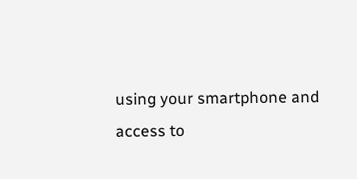using your smartphone and access to